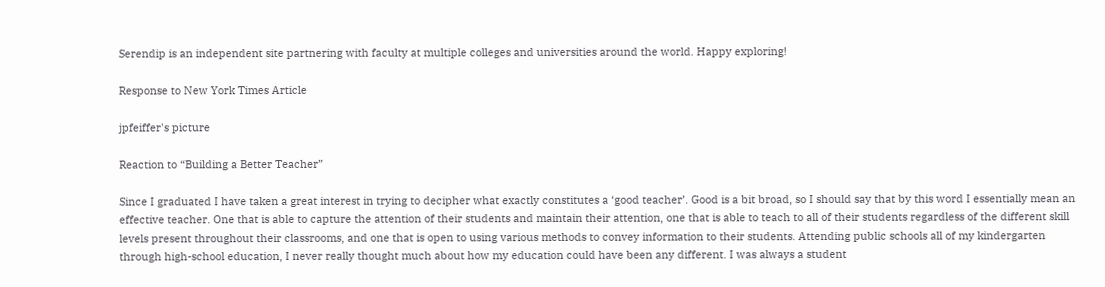Serendip is an independent site partnering with faculty at multiple colleges and universities around the world. Happy exploring!

Response to New York Times Article

jpfeiffer's picture

Reaction to “Building a Better Teacher”

Since I graduated I have taken a great interest in trying to decipher what exactly constitutes a ‘good teacher’. Good is a bit broad, so I should say that by this word I essentially mean an effective teacher. One that is able to capture the attention of their students and maintain their attention, one that is able to teach to all of their students regardless of the different skill levels present throughout their classrooms, and one that is open to using various methods to convey information to their students. Attending public schools all of my kindergarten through high-school education, I never really thought much about how my education could have been any different. I was always a student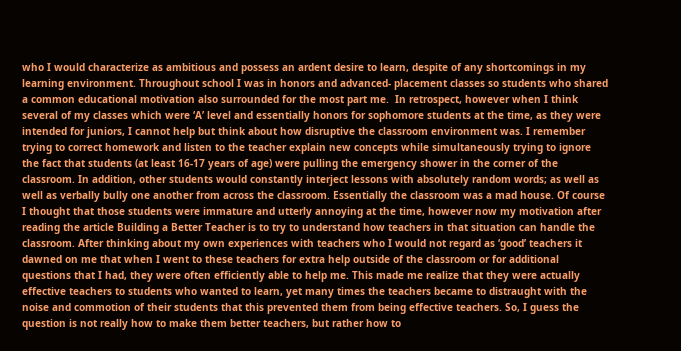who I would characterize as ambitious and possess an ardent desire to learn, despite of any shortcomings in my learning environment. Throughout school I was in honors and advanced- placement classes so students who shared a common educational motivation also surrounded for the most part me.  In retrospect, however when I think several of my classes which were ‘A’ level and essentially honors for sophomore students at the time, as they were intended for juniors, I cannot help but think about how disruptive the classroom environment was. I remember trying to correct homework and listen to the teacher explain new concepts while simultaneously trying to ignore the fact that students (at least 16-17 years of age) were pulling the emergency shower in the corner of the classroom. In addition, other students would constantly interject lessons with absolutely random words; as well as well as verbally bully one another from across the classroom. Essentially the classroom was a mad house. Of course I thought that those students were immature and utterly annoying at the time, however now my motivation after reading the article Building a Better Teacher is to try to understand how teachers in that situation can handle the classroom. After thinking about my own experiences with teachers who I would not regard as ‘good’ teachers it dawned on me that when I went to these teachers for extra help outside of the classroom or for additional questions that I had, they were often efficiently able to help me. This made me realize that they were actually effective teachers to students who wanted to learn, yet many times the teachers became to distraught with the noise and commotion of their students that this prevented them from being effective teachers. So, I guess the question is not really how to make them better teachers, but rather how to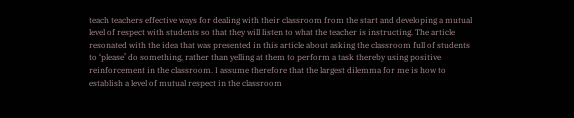teach teachers effective ways for dealing with their classroom from the start and developing a mutual level of respect with students so that they will listen to what the teacher is instructing. The article resonated with the idea that was presented in this article about asking the classroom full of students to ‘please’ do something, rather than yelling at them to perform a task thereby using positive reinforcement in the classroom. I assume therefore that the largest dilemma for me is how to establish a level of mutual respect in the classroom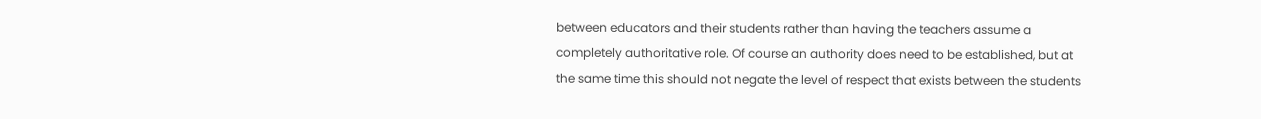between educators and their students rather than having the teachers assume a completely authoritative role. Of course an authority does need to be established, but at the same time this should not negate the level of respect that exists between the students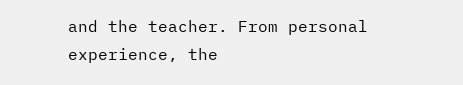and the teacher. From personal experience, the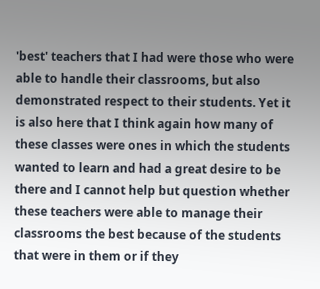'best' teachers that I had were those who were able to handle their classrooms, but also demonstrated respect to their students. Yet it is also here that I think again how many of these classes were ones in which the students wanted to learn and had a great desire to be there and I cannot help but question whether these teachers were able to manage their classrooms the best because of the students that were in them or if they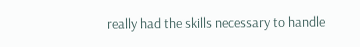really had the skills necessary to handle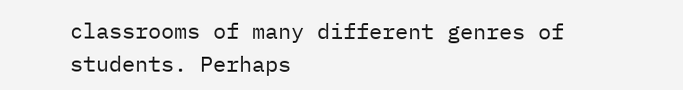classrooms of many different genres of students. Perhaps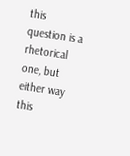this question is a rhetorical one, but either way this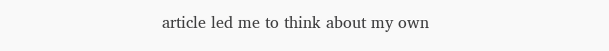article led me to think about my own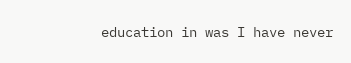education in was I have never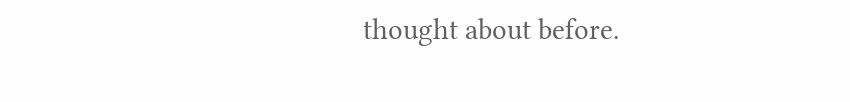thought about before.